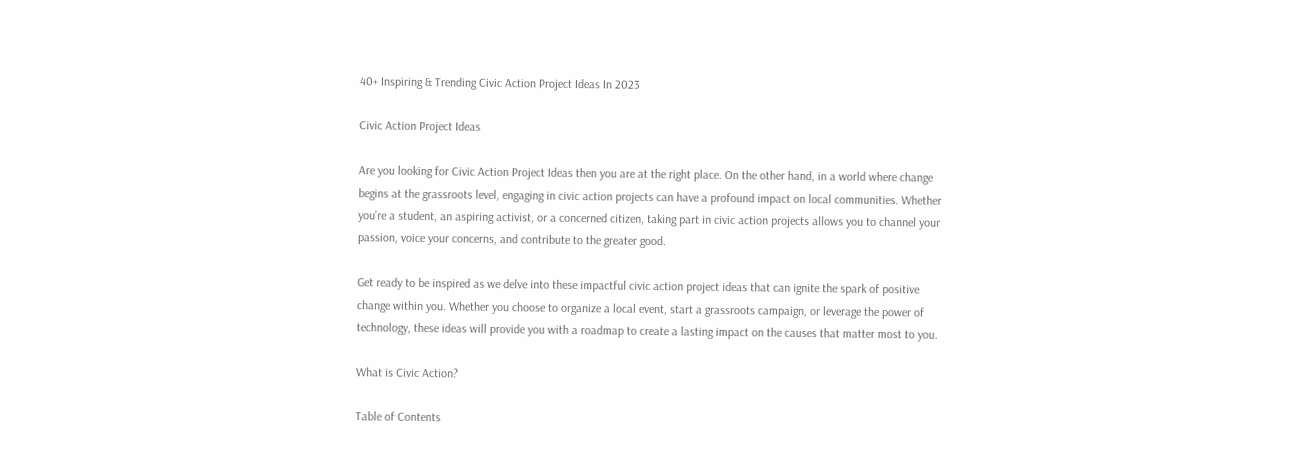40+ Inspiring & Trending Civic Action Project Ideas In 2023

Civic Action Project Ideas

Are you looking for Civic Action Project Ideas then you are at the right place. On the other hand, in a world where change begins at the grassroots level, engaging in civic action projects can have a profound impact on local communities. Whether you’re a student, an aspiring activist, or a concerned citizen, taking part in civic action projects allows you to channel your passion, voice your concerns, and contribute to the greater good.

Get ready to be inspired as we delve into these impactful civic action project ideas that can ignite the spark of positive change within you. Whether you choose to organize a local event, start a grassroots campaign, or leverage the power of technology, these ideas will provide you with a roadmap to create a lasting impact on the causes that matter most to you.

What is Civic Action?

Table of Contents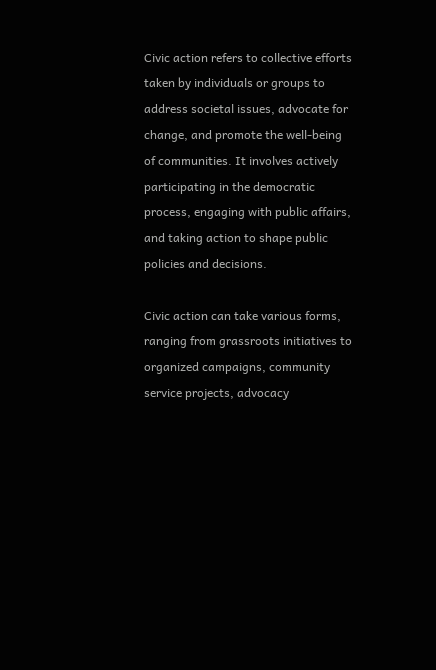Civic action refers to collective efforts taken by individuals or groups to address societal issues, advocate for change, and promote the well-being of communities. It involves actively participating in the democratic process, engaging with public affairs, and taking action to shape public policies and decisions.

Civic action can take various forms, ranging from grassroots initiatives to organized campaigns, community service projects, advocacy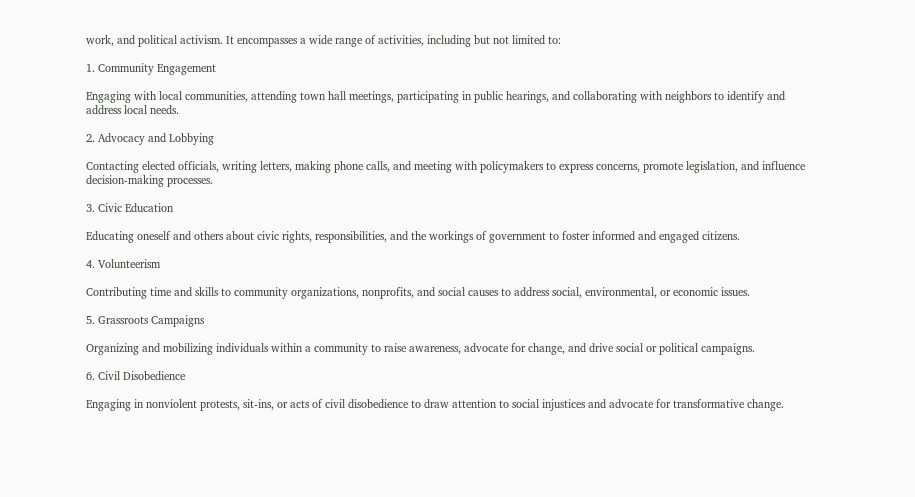work, and political activism. It encompasses a wide range of activities, including but not limited to:

1. Community Engagement

Engaging with local communities, attending town hall meetings, participating in public hearings, and collaborating with neighbors to identify and address local needs.

2. Advocacy and Lobbying

Contacting elected officials, writing letters, making phone calls, and meeting with policymakers to express concerns, promote legislation, and influence decision-making processes.

3. Civic Education

Educating oneself and others about civic rights, responsibilities, and the workings of government to foster informed and engaged citizens.

4. Volunteerism

Contributing time and skills to community organizations, nonprofits, and social causes to address social, environmental, or economic issues.

5. Grassroots Campaigns

Organizing and mobilizing individuals within a community to raise awareness, advocate for change, and drive social or political campaigns.

6. Civil Disobedience

Engaging in nonviolent protests, sit-ins, or acts of civil disobedience to draw attention to social injustices and advocate for transformative change.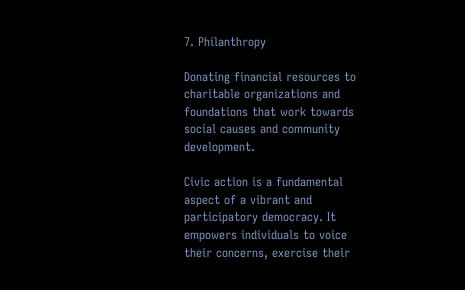7. Philanthropy

Donating financial resources to charitable organizations and foundations that work towards social causes and community development.

Civic action is a fundamental aspect of a vibrant and participatory democracy. It empowers individuals to voice their concerns, exercise their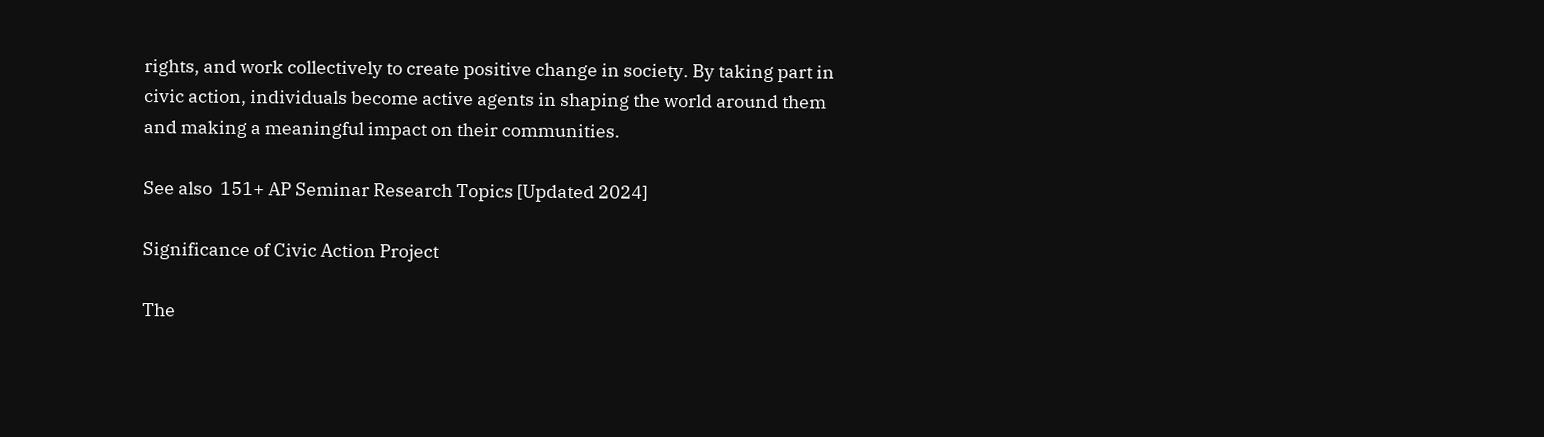rights, and work collectively to create positive change in society. By taking part in civic action, individuals become active agents in shaping the world around them and making a meaningful impact on their communities.

See also  151+ AP Seminar Research Topics [Updated 2024]

Significance of Civic Action Project

The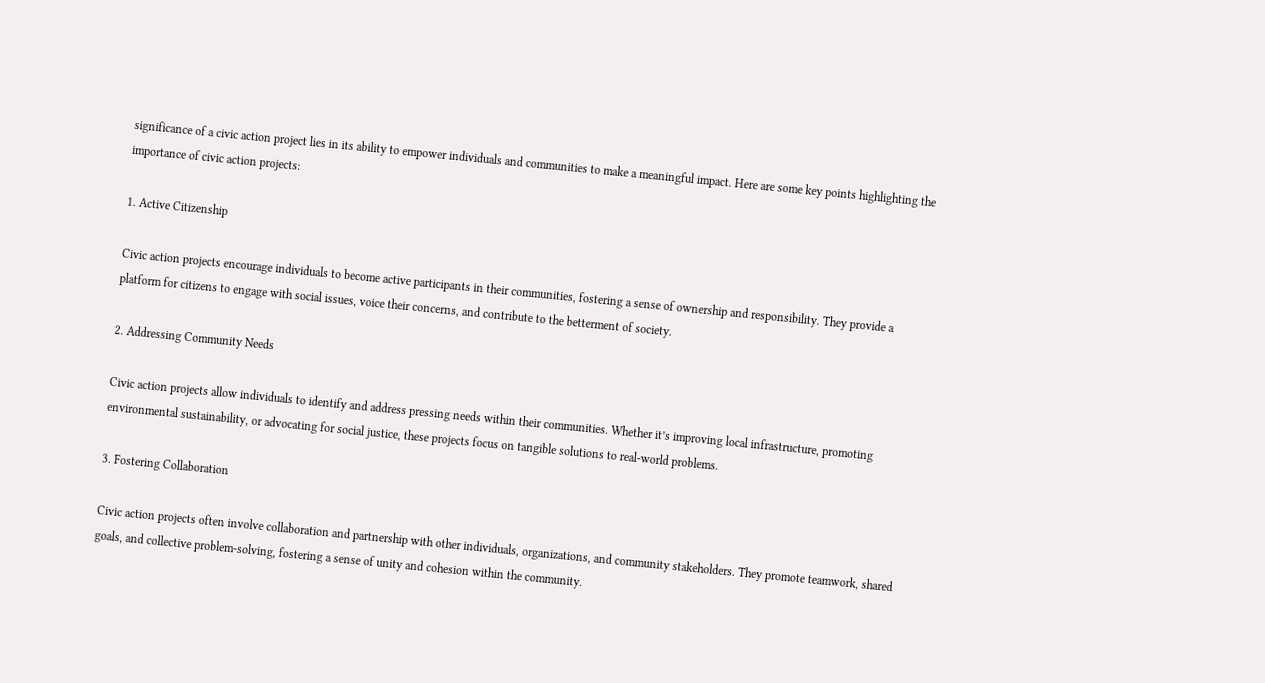significance of a civic action project lies in its ability to empower individuals and communities to make a meaningful impact. Here are some key points highlighting the importance of civic action projects:

1. Active Citizenship

Civic action projects encourage individuals to become active participants in their communities, fostering a sense of ownership and responsibility. They provide a platform for citizens to engage with social issues, voice their concerns, and contribute to the betterment of society.

2. Addressing Community Needs

Civic action projects allow individuals to identify and address pressing needs within their communities. Whether it’s improving local infrastructure, promoting environmental sustainability, or advocating for social justice, these projects focus on tangible solutions to real-world problems.

3. Fostering Collaboration

Civic action projects often involve collaboration and partnership with other individuals, organizations, and community stakeholders. They promote teamwork, shared goals, and collective problem-solving, fostering a sense of unity and cohesion within the community.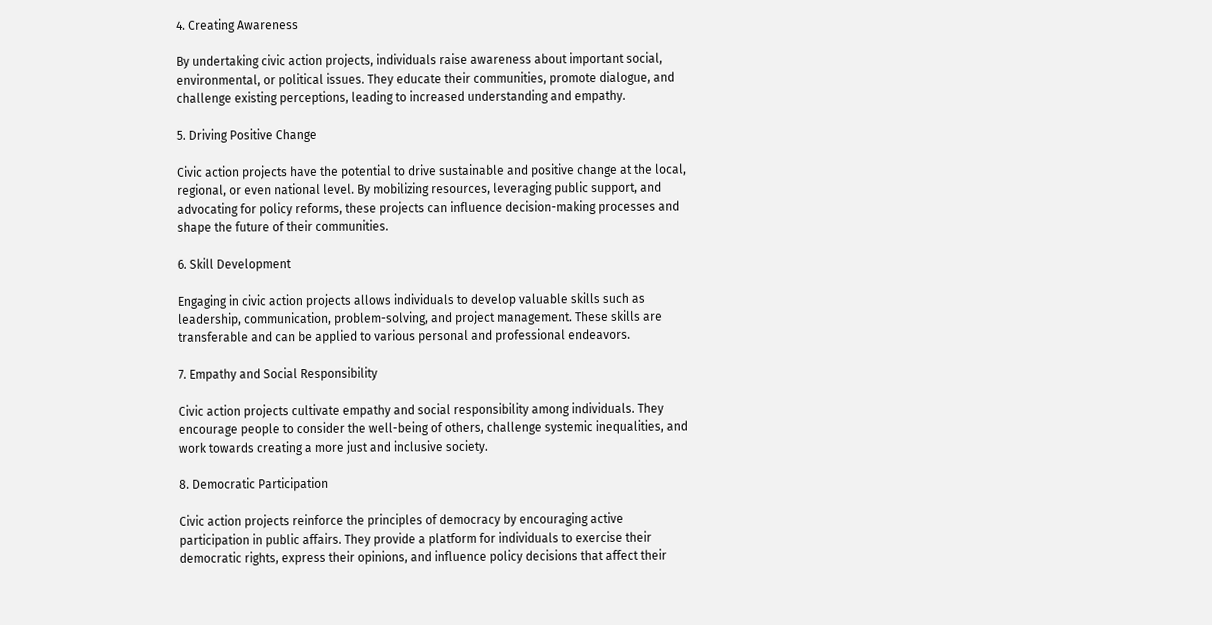4. Creating Awareness

By undertaking civic action projects, individuals raise awareness about important social, environmental, or political issues. They educate their communities, promote dialogue, and challenge existing perceptions, leading to increased understanding and empathy.

5. Driving Positive Change

Civic action projects have the potential to drive sustainable and positive change at the local, regional, or even national level. By mobilizing resources, leveraging public support, and advocating for policy reforms, these projects can influence decision-making processes and shape the future of their communities.

6. Skill Development

Engaging in civic action projects allows individuals to develop valuable skills such as leadership, communication, problem-solving, and project management. These skills are transferable and can be applied to various personal and professional endeavors.

7. Empathy and Social Responsibility

Civic action projects cultivate empathy and social responsibility among individuals. They encourage people to consider the well-being of others, challenge systemic inequalities, and work towards creating a more just and inclusive society.

8. Democratic Participation

Civic action projects reinforce the principles of democracy by encouraging active participation in public affairs. They provide a platform for individuals to exercise their democratic rights, express their opinions, and influence policy decisions that affect their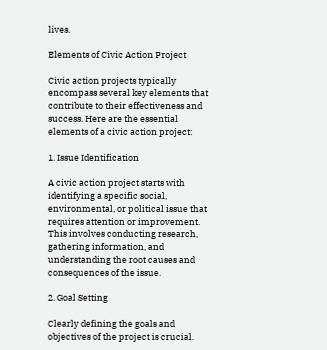lives.

Elements of Civic Action Project

Civic action projects typically encompass several key elements that contribute to their effectiveness and success. Here are the essential elements of a civic action project:

1. Issue Identification

A civic action project starts with identifying a specific social, environmental, or political issue that requires attention or improvement. This involves conducting research, gathering information, and understanding the root causes and consequences of the issue.

2. Goal Setting

Clearly defining the goals and objectives of the project is crucial.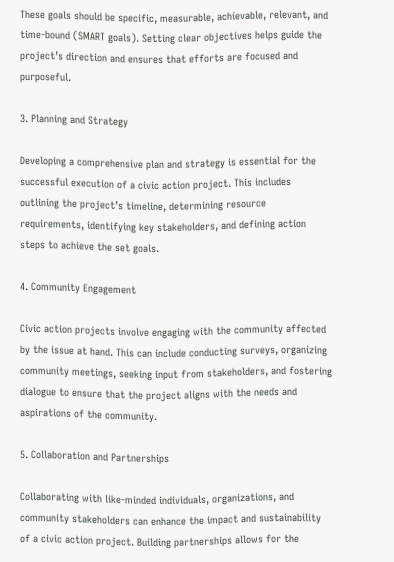These goals should be specific, measurable, achievable, relevant, and time-bound (SMART goals). Setting clear objectives helps guide the project’s direction and ensures that efforts are focused and purposeful.

3. Planning and Strategy

Developing a comprehensive plan and strategy is essential for the successful execution of a civic action project. This includes outlining the project’s timeline, determining resource requirements, identifying key stakeholders, and defining action steps to achieve the set goals.

4. Community Engagement

Civic action projects involve engaging with the community affected by the issue at hand. This can include conducting surveys, organizing community meetings, seeking input from stakeholders, and fostering dialogue to ensure that the project aligns with the needs and aspirations of the community.

5. Collaboration and Partnerships

Collaborating with like-minded individuals, organizations, and community stakeholders can enhance the impact and sustainability of a civic action project. Building partnerships allows for the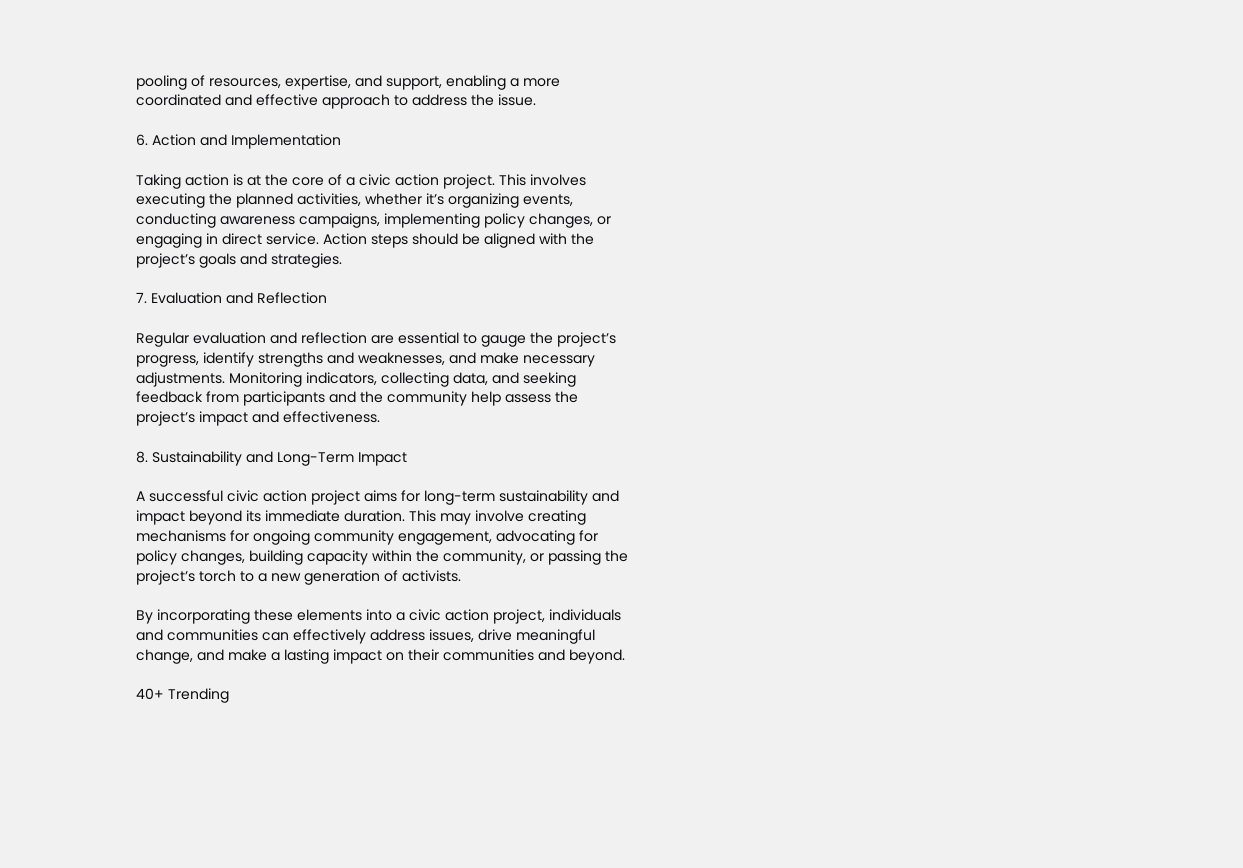pooling of resources, expertise, and support, enabling a more coordinated and effective approach to address the issue.

6. Action and Implementation

Taking action is at the core of a civic action project. This involves executing the planned activities, whether it’s organizing events, conducting awareness campaigns, implementing policy changes, or engaging in direct service. Action steps should be aligned with the project’s goals and strategies.

7. Evaluation and Reflection

Regular evaluation and reflection are essential to gauge the project’s progress, identify strengths and weaknesses, and make necessary adjustments. Monitoring indicators, collecting data, and seeking feedback from participants and the community help assess the project’s impact and effectiveness.

8. Sustainability and Long-Term Impact

A successful civic action project aims for long-term sustainability and impact beyond its immediate duration. This may involve creating mechanisms for ongoing community engagement, advocating for policy changes, building capacity within the community, or passing the project’s torch to a new generation of activists.

By incorporating these elements into a civic action project, individuals and communities can effectively address issues, drive meaningful change, and make a lasting impact on their communities and beyond.

40+ Trending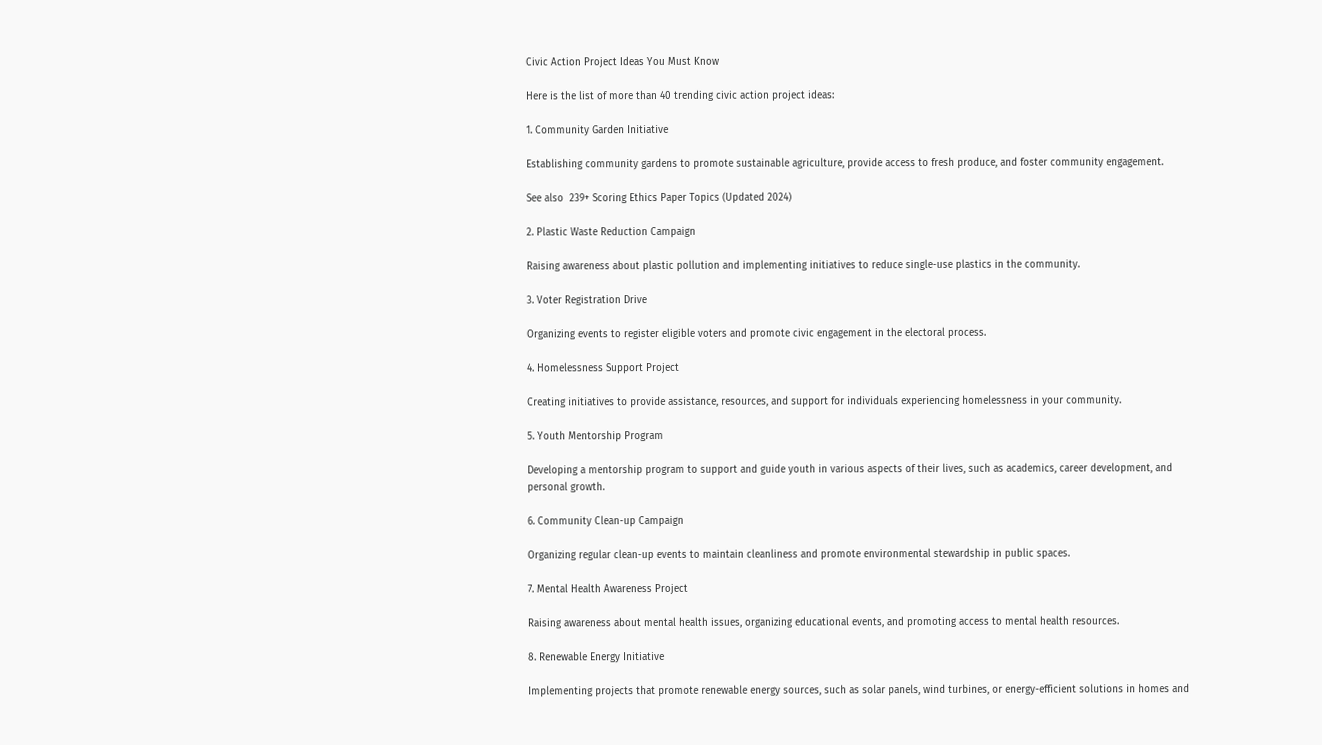Civic Action Project Ideas You Must Know

Here is the list of more than 40 trending civic action project ideas:

1. Community Garden Initiative

Establishing community gardens to promote sustainable agriculture, provide access to fresh produce, and foster community engagement.

See also  239+ Scoring Ethics Paper Topics (Updated 2024)

2. Plastic Waste Reduction Campaign

Raising awareness about plastic pollution and implementing initiatives to reduce single-use plastics in the community.

3. Voter Registration Drive

Organizing events to register eligible voters and promote civic engagement in the electoral process.

4. Homelessness Support Project

Creating initiatives to provide assistance, resources, and support for individuals experiencing homelessness in your community.

5. Youth Mentorship Program

Developing a mentorship program to support and guide youth in various aspects of their lives, such as academics, career development, and personal growth.

6. Community Clean-up Campaign

Organizing regular clean-up events to maintain cleanliness and promote environmental stewardship in public spaces.

7. Mental Health Awareness Project

Raising awareness about mental health issues, organizing educational events, and promoting access to mental health resources.

8. Renewable Energy Initiative

Implementing projects that promote renewable energy sources, such as solar panels, wind turbines, or energy-efficient solutions in homes and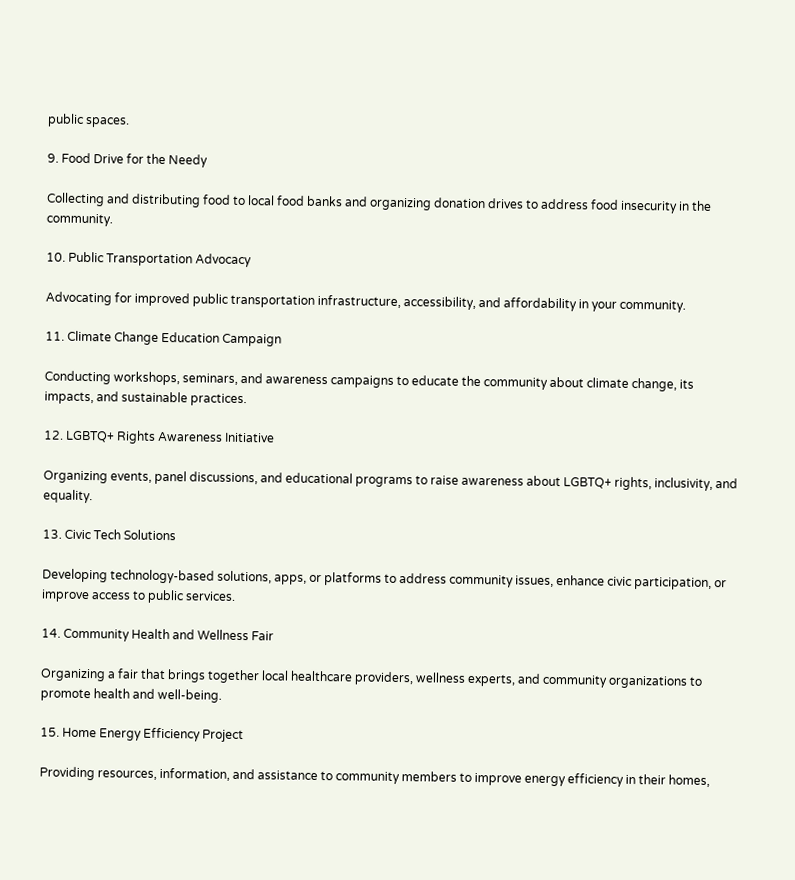public spaces.

9. Food Drive for the Needy

Collecting and distributing food to local food banks and organizing donation drives to address food insecurity in the community.

10. Public Transportation Advocacy

Advocating for improved public transportation infrastructure, accessibility, and affordability in your community.

11. Climate Change Education Campaign

Conducting workshops, seminars, and awareness campaigns to educate the community about climate change, its impacts, and sustainable practices.

12. LGBTQ+ Rights Awareness Initiative

Organizing events, panel discussions, and educational programs to raise awareness about LGBTQ+ rights, inclusivity, and equality.

13. Civic Tech Solutions

Developing technology-based solutions, apps, or platforms to address community issues, enhance civic participation, or improve access to public services.

14. Community Health and Wellness Fair

Organizing a fair that brings together local healthcare providers, wellness experts, and community organizations to promote health and well-being.

15. Home Energy Efficiency Project

Providing resources, information, and assistance to community members to improve energy efficiency in their homes,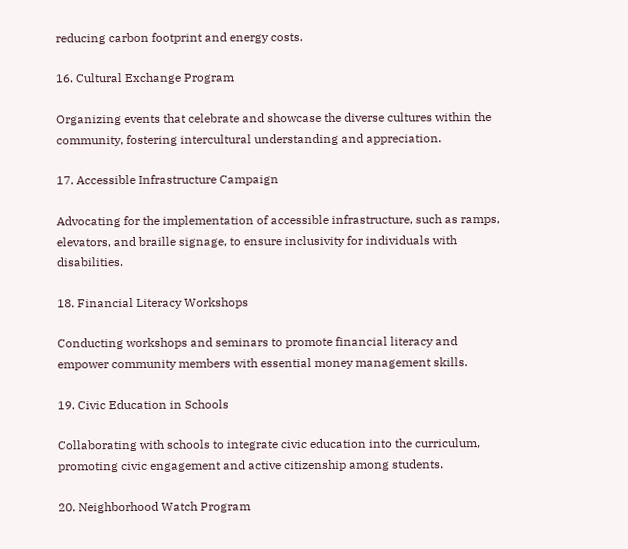reducing carbon footprint and energy costs.

16. Cultural Exchange Program

Organizing events that celebrate and showcase the diverse cultures within the community, fostering intercultural understanding and appreciation.

17. Accessible Infrastructure Campaign

Advocating for the implementation of accessible infrastructure, such as ramps, elevators, and braille signage, to ensure inclusivity for individuals with disabilities.

18. Financial Literacy Workshops

Conducting workshops and seminars to promote financial literacy and empower community members with essential money management skills.

19. Civic Education in Schools

Collaborating with schools to integrate civic education into the curriculum, promoting civic engagement and active citizenship among students.

20. Neighborhood Watch Program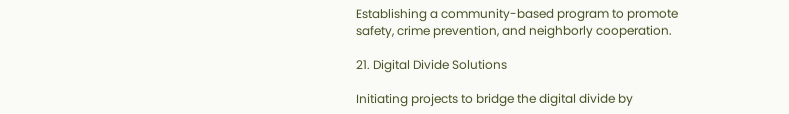Establishing a community-based program to promote safety, crime prevention, and neighborly cooperation.

21. Digital Divide Solutions

Initiating projects to bridge the digital divide by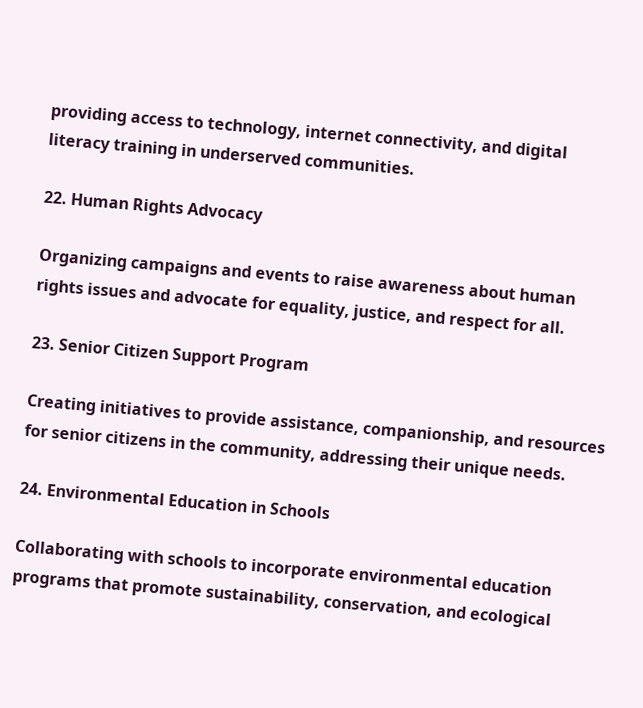providing access to technology, internet connectivity, and digital literacy training in underserved communities.

22. Human Rights Advocacy

Organizing campaigns and events to raise awareness about human rights issues and advocate for equality, justice, and respect for all.

23. Senior Citizen Support Program

Creating initiatives to provide assistance, companionship, and resources for senior citizens in the community, addressing their unique needs.

24. Environmental Education in Schools

Collaborating with schools to incorporate environmental education programs that promote sustainability, conservation, and ecological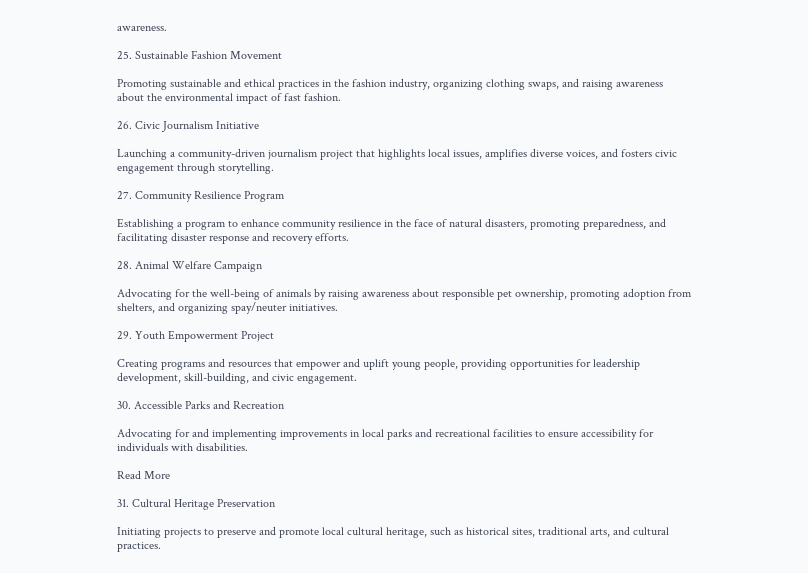awareness.

25. Sustainable Fashion Movement

Promoting sustainable and ethical practices in the fashion industry, organizing clothing swaps, and raising awareness about the environmental impact of fast fashion.

26. Civic Journalism Initiative

Launching a community-driven journalism project that highlights local issues, amplifies diverse voices, and fosters civic engagement through storytelling.

27. Community Resilience Program

Establishing a program to enhance community resilience in the face of natural disasters, promoting preparedness, and facilitating disaster response and recovery efforts.

28. Animal Welfare Campaign

Advocating for the well-being of animals by raising awareness about responsible pet ownership, promoting adoption from shelters, and organizing spay/neuter initiatives.

29. Youth Empowerment Project

Creating programs and resources that empower and uplift young people, providing opportunities for leadership development, skill-building, and civic engagement.

30. Accessible Parks and Recreation

Advocating for and implementing improvements in local parks and recreational facilities to ensure accessibility for individuals with disabilities.

Read More

31. Cultural Heritage Preservation

Initiating projects to preserve and promote local cultural heritage, such as historical sites, traditional arts, and cultural practices.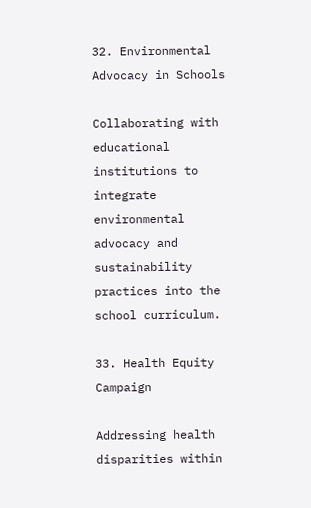32. Environmental Advocacy in Schools

Collaborating with educational institutions to integrate environmental advocacy and sustainability practices into the school curriculum.

33. Health Equity Campaign

Addressing health disparities within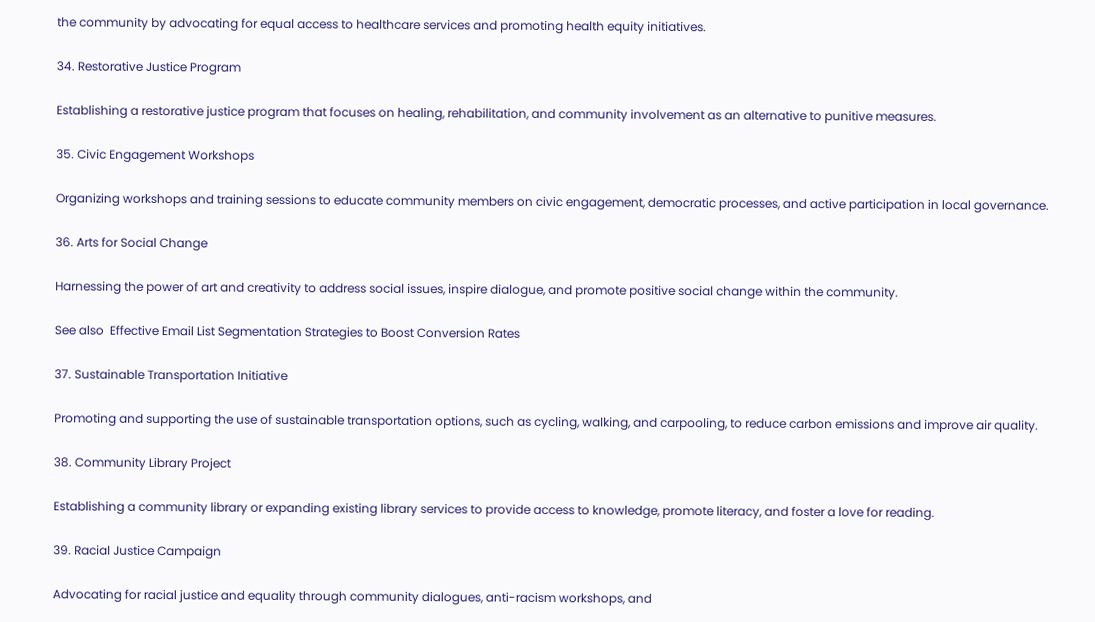the community by advocating for equal access to healthcare services and promoting health equity initiatives.

34. Restorative Justice Program

Establishing a restorative justice program that focuses on healing, rehabilitation, and community involvement as an alternative to punitive measures.

35. Civic Engagement Workshops

Organizing workshops and training sessions to educate community members on civic engagement, democratic processes, and active participation in local governance.

36. Arts for Social Change

Harnessing the power of art and creativity to address social issues, inspire dialogue, and promote positive social change within the community.

See also  Effective Email List Segmentation Strategies to Boost Conversion Rates

37. Sustainable Transportation Initiative

Promoting and supporting the use of sustainable transportation options, such as cycling, walking, and carpooling, to reduce carbon emissions and improve air quality.

38. Community Library Project

Establishing a community library or expanding existing library services to provide access to knowledge, promote literacy, and foster a love for reading.

39. Racial Justice Campaign

Advocating for racial justice and equality through community dialogues, anti-racism workshops, and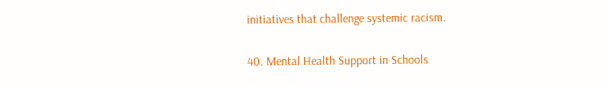initiatives that challenge systemic racism.

40. Mental Health Support in Schools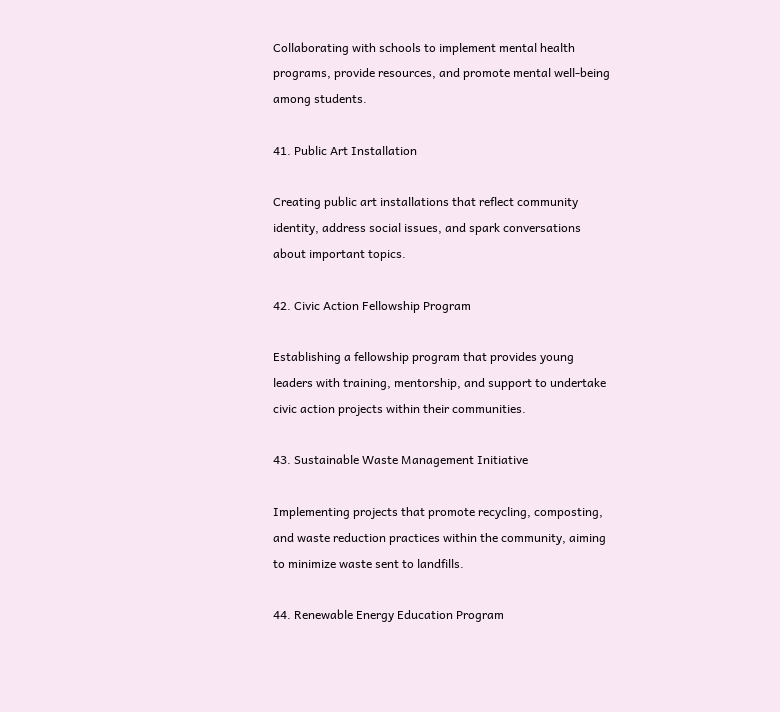Collaborating with schools to implement mental health programs, provide resources, and promote mental well-being among students.

41. Public Art Installation

Creating public art installations that reflect community identity, address social issues, and spark conversations about important topics.

42. Civic Action Fellowship Program

Establishing a fellowship program that provides young leaders with training, mentorship, and support to undertake civic action projects within their communities.

43. Sustainable Waste Management Initiative

Implementing projects that promote recycling, composting, and waste reduction practices within the community, aiming to minimize waste sent to landfills.

44. Renewable Energy Education Program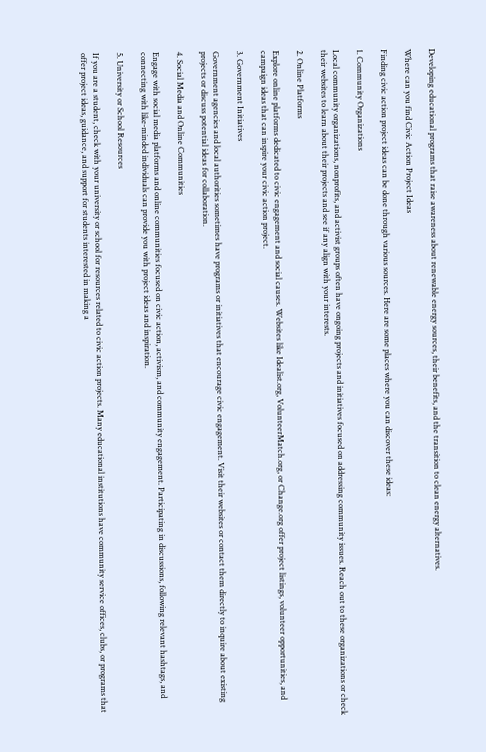Developing educational programs that raise awareness about renewable energy sources, their benefits, and the transition to clean energy alternatives.

Where can you find Civic Action Project Ideas

Finding civic action project ideas can be done through various sources. Here are some places where you can discover these ideas:

1. Community Organizations

Local community organizations, nonprofits, and activist groups often have ongoing projects and initiatives focused on addressing community issues. Reach out to these organizations or check their websites to learn about their projects and see if any align with your interests.

2. Online Platforms

Explore online platforms dedicated to civic engagement and social causes. Websites like Idealist.org, VolunteerMatch.org, or Change.org offer project listings, volunteer opportunities, and campaign ideas that can inspire your civic action project.

3. Government Initiatives

Government agencies and local authorities sometimes have programs or initiatives that encourage civic engagement. Visit their websites or contact them directly to inquire about existing projects or discuss potential ideas for collaboration.

4. Social Media and Online Communities

Engage with social media platforms and online communities focused on civic action, activism, and community engagement. Participating in discussions, following relevant hashtags, and connecting with like-minded individuals can provide you with project ideas and inspiration.

5. University or School Resources

If you are a student, check with your university or school for resources related to civic action projects. Many educational institutions have community service offices, clubs, or programs that offer project ideas, guidance, and support for students interested in making a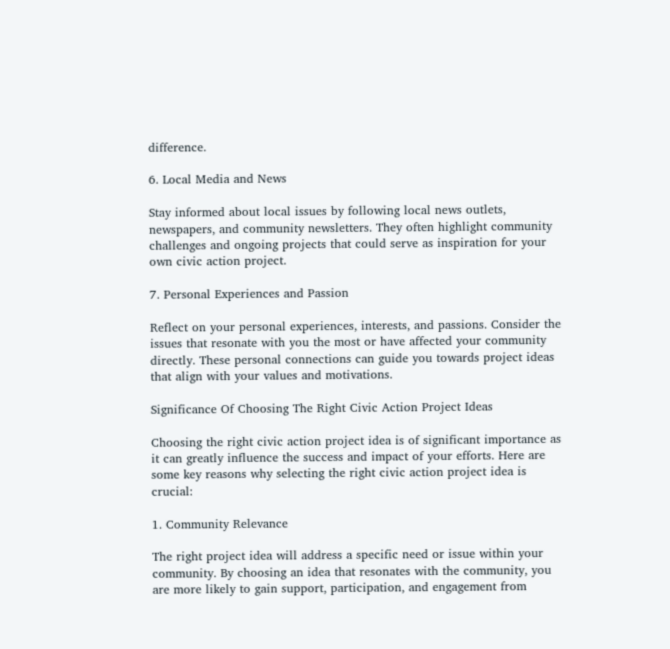difference.

6. Local Media and News

Stay informed about local issues by following local news outlets, newspapers, and community newsletters. They often highlight community challenges and ongoing projects that could serve as inspiration for your own civic action project.

7. Personal Experiences and Passion

Reflect on your personal experiences, interests, and passions. Consider the issues that resonate with you the most or have affected your community directly. These personal connections can guide you towards project ideas that align with your values and motivations.

Significance Of Choosing The Right Civic Action Project Ideas

Choosing the right civic action project idea is of significant importance as it can greatly influence the success and impact of your efforts. Here are some key reasons why selecting the right civic action project idea is crucial:

1. Community Relevance

The right project idea will address a specific need or issue within your community. By choosing an idea that resonates with the community, you are more likely to gain support, participation, and engagement from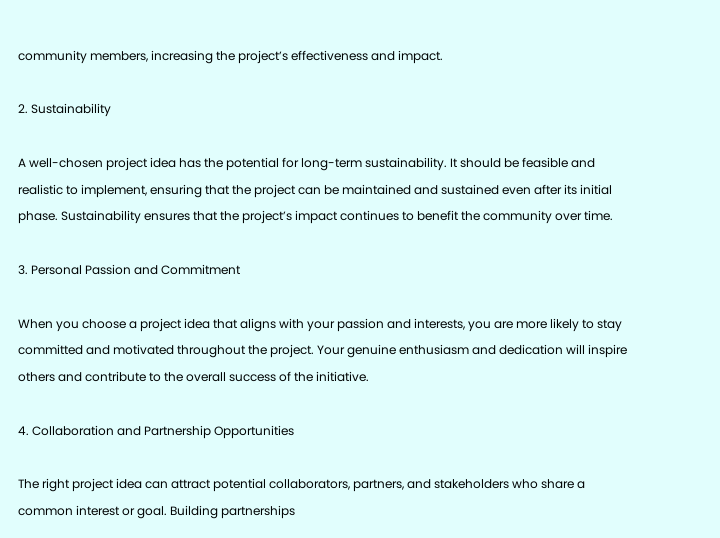community members, increasing the project’s effectiveness and impact.

2. Sustainability

A well-chosen project idea has the potential for long-term sustainability. It should be feasible and realistic to implement, ensuring that the project can be maintained and sustained even after its initial phase. Sustainability ensures that the project’s impact continues to benefit the community over time.

3. Personal Passion and Commitment

When you choose a project idea that aligns with your passion and interests, you are more likely to stay committed and motivated throughout the project. Your genuine enthusiasm and dedication will inspire others and contribute to the overall success of the initiative.

4. Collaboration and Partnership Opportunities

The right project idea can attract potential collaborators, partners, and stakeholders who share a common interest or goal. Building partnerships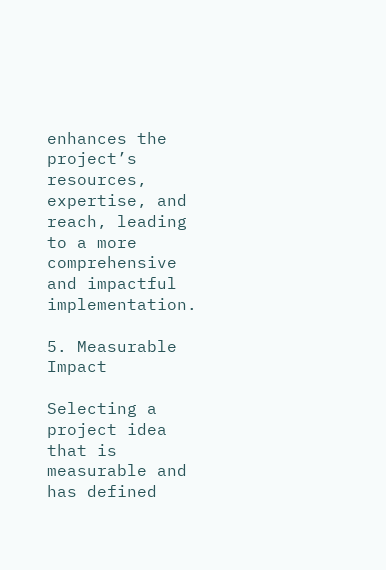enhances the project’s resources, expertise, and reach, leading to a more comprehensive and impactful implementation.

5. Measurable Impact

Selecting a project idea that is measurable and has defined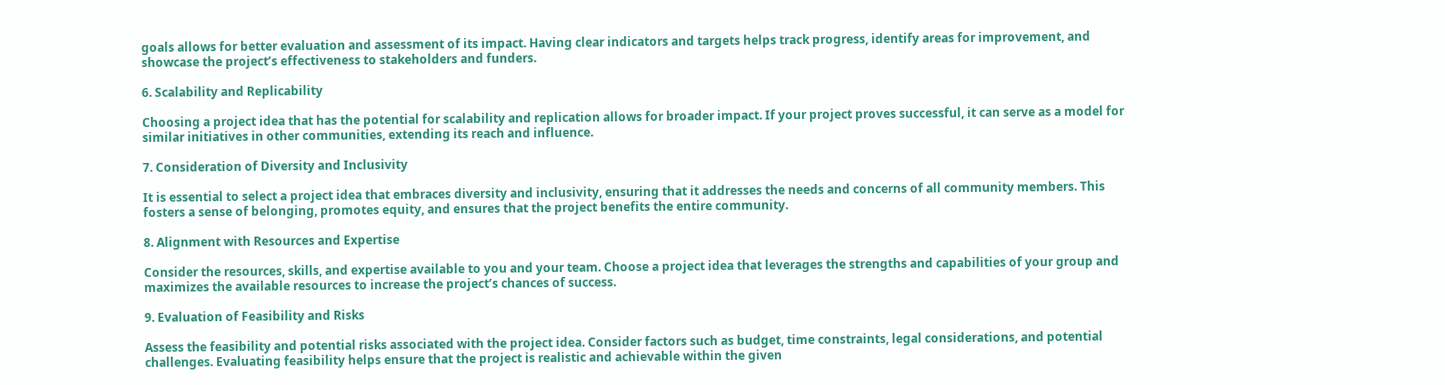goals allows for better evaluation and assessment of its impact. Having clear indicators and targets helps track progress, identify areas for improvement, and showcase the project’s effectiveness to stakeholders and funders.

6. Scalability and Replicability

Choosing a project idea that has the potential for scalability and replication allows for broader impact. If your project proves successful, it can serve as a model for similar initiatives in other communities, extending its reach and influence.

7. Consideration of Diversity and Inclusivity

It is essential to select a project idea that embraces diversity and inclusivity, ensuring that it addresses the needs and concerns of all community members. This fosters a sense of belonging, promotes equity, and ensures that the project benefits the entire community.

8. Alignment with Resources and Expertise

Consider the resources, skills, and expertise available to you and your team. Choose a project idea that leverages the strengths and capabilities of your group and maximizes the available resources to increase the project’s chances of success.

9. Evaluation of Feasibility and Risks

Assess the feasibility and potential risks associated with the project idea. Consider factors such as budget, time constraints, legal considerations, and potential challenges. Evaluating feasibility helps ensure that the project is realistic and achievable within the given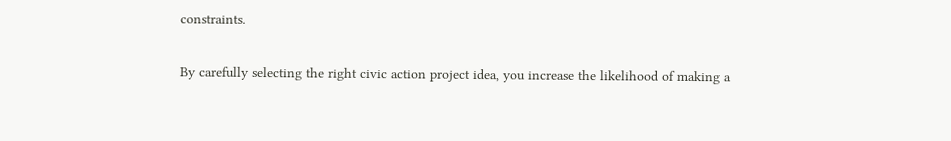constraints.

By carefully selecting the right civic action project idea, you increase the likelihood of making a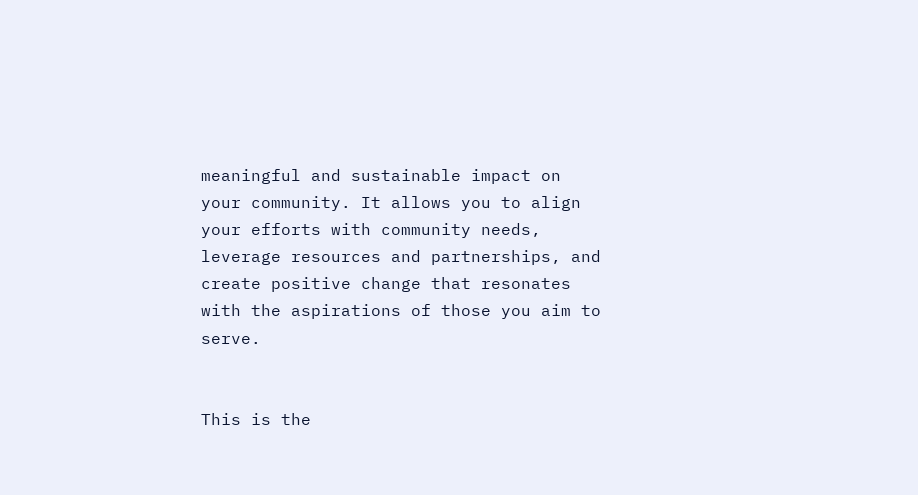meaningful and sustainable impact on your community. It allows you to align your efforts with community needs, leverage resources and partnerships, and create positive change that resonates with the aspirations of those you aim to serve.


This is the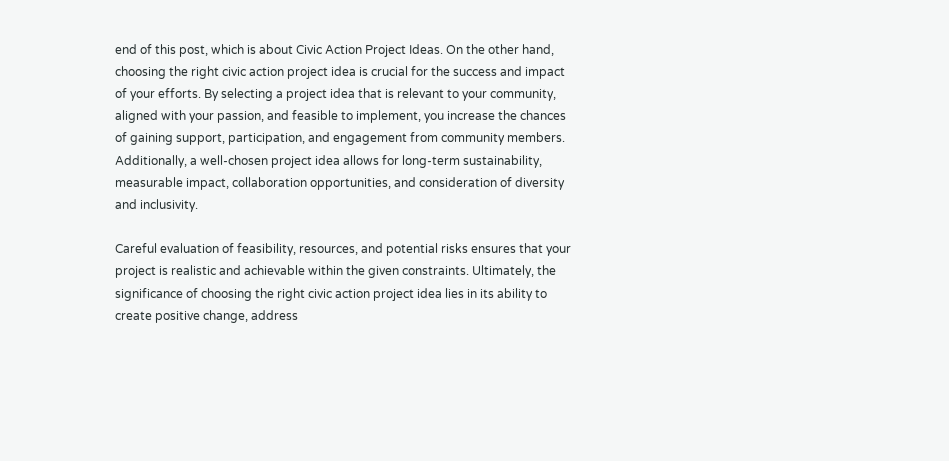end of this post, which is about Civic Action Project Ideas. On the other hand, choosing the right civic action project idea is crucial for the success and impact of your efforts. By selecting a project idea that is relevant to your community, aligned with your passion, and feasible to implement, you increase the chances of gaining support, participation, and engagement from community members. Additionally, a well-chosen project idea allows for long-term sustainability, measurable impact, collaboration opportunities, and consideration of diversity and inclusivity.

Careful evaluation of feasibility, resources, and potential risks ensures that your project is realistic and achievable within the given constraints. Ultimately, the significance of choosing the right civic action project idea lies in its ability to create positive change, address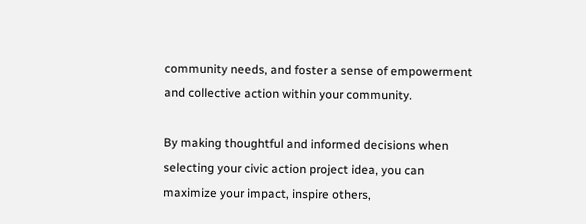community needs, and foster a sense of empowerment and collective action within your community.

By making thoughtful and informed decisions when selecting your civic action project idea, you can maximize your impact, inspire others,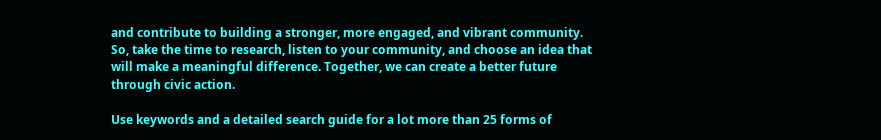and contribute to building a stronger, more engaged, and vibrant community. So, take the time to research, listen to your community, and choose an idea that will make a meaningful difference. Together, we can create a better future through civic action.

Use keywords and a detailed search guide for a lot more than 25 forms of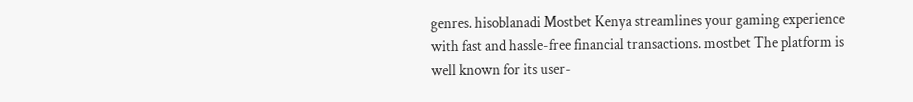genres. hisoblanadi Mostbet Kenya streamlines your gaming experience with fast and hassle-free financial transactions. mostbet The platform is well known for its user-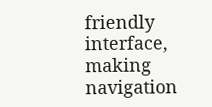friendly interface, making navigation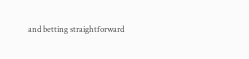and betting straightforward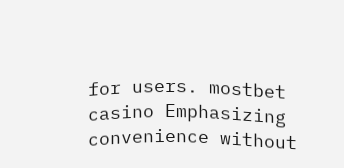for users. mostbet casino Emphasizing convenience without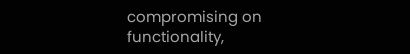compromising on functionality,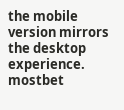the mobile version mirrors the desktop experience. mostbet